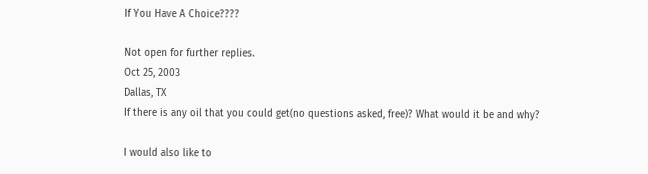If You Have A Choice????

Not open for further replies.
Oct 25, 2003
Dallas, TX
If there is any oil that you could get(no questions asked, free)? What would it be and why?

I would also like to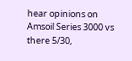hear opinions on Amsoil Series 3000 vs there 5/30,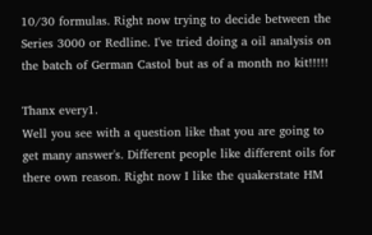10/30 formulas. Right now trying to decide between the Series 3000 or Redline. I've tried doing a oil analysis on the batch of German Castol but as of a month no kit!!!!!

Thanx every1.
Well you see with a question like that you are going to get many answer's. Different people like different oils for there own reason. Right now I like the quakerstate HM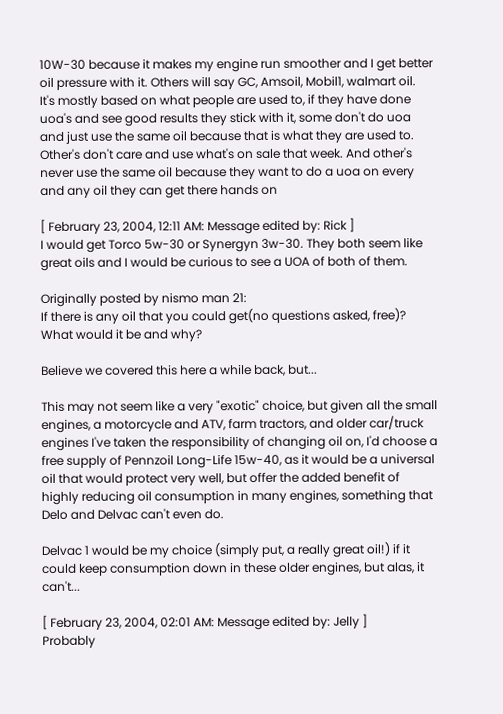10W-30 because it makes my engine run smoother and I get better oil pressure with it. Others will say GC, Amsoil, Mobil1, walmart oil.
It's mostly based on what people are used to, if they have done uoa's and see good results they stick with it, some don't do uoa and just use the same oil because that is what they are used to. Other's don't care and use what's on sale that week. And other's never use the same oil because they want to do a uoa on every and any oil they can get there hands on

[ February 23, 2004, 12:11 AM: Message edited by: Rick ]
I would get Torco 5w-30 or Synergyn 3w-30. They both seem like great oils and I would be curious to see a UOA of both of them.

Originally posted by nismo man 21:
If there is any oil that you could get(no questions asked, free)? What would it be and why?

Believe we covered this here a while back, but...

This may not seem like a very "exotic" choice, but given all the small engines, a motorcycle and ATV, farm tractors, and older car/truck engines I've taken the responsibility of changing oil on, I'd choose a free supply of Pennzoil Long-Life 15w-40, as it would be a universal oil that would protect very well, but offer the added benefit of highly reducing oil consumption in many engines, something that Delo and Delvac can't even do.

Delvac 1 would be my choice (simply put, a really great oil!) if it could keep consumption down in these older engines, but alas, it can't...

[ February 23, 2004, 02:01 AM: Message edited by: Jelly ]
Probably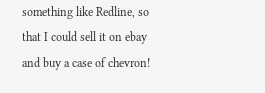something like Redline, so that I could sell it on ebay and buy a case of chevron!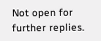Not open for further replies.